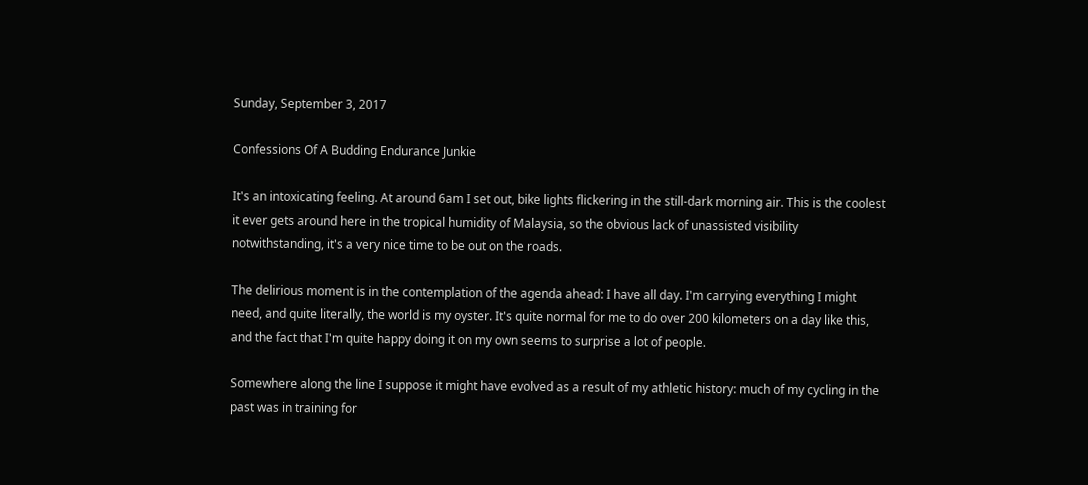Sunday, September 3, 2017

Confessions Of A Budding Endurance Junkie

It's an intoxicating feeling. At around 6am I set out, bike lights flickering in the still-dark morning air. This is the coolest it ever gets around here in the tropical humidity of Malaysia, so the obvious lack of unassisted visibility notwithstanding, it's a very nice time to be out on the roads.

The delirious moment is in the contemplation of the agenda ahead: I have all day. I'm carrying everything I might need, and quite literally, the world is my oyster. It's quite normal for me to do over 200 kilometers on a day like this, and the fact that I'm quite happy doing it on my own seems to surprise a lot of people.

Somewhere along the line I suppose it might have evolved as a result of my athletic history: much of my cycling in the past was in training for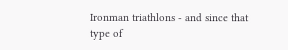Ironman triathlons - and since that type of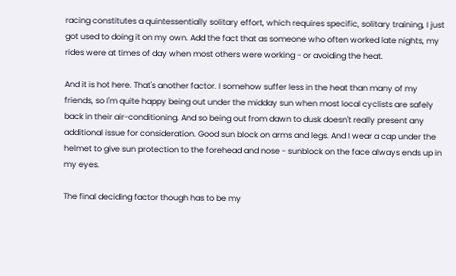racing constitutes a quintessentially solitary effort, which requires specific, solitary training, I just got used to doing it on my own. Add the fact that as someone who often worked late nights, my rides were at times of day when most others were working - or avoiding the heat.

And it is hot here. That's another factor. I somehow suffer less in the heat than many of my friends, so I'm quite happy being out under the midday sun when most local cyclists are safely back in their air-conditioning. And so being out from dawn to dusk doesn't really present any additional issue for consideration. Good sun block on arms and legs. And I wear a cap under the helmet to give sun protection to the forehead and nose - sunblock on the face always ends up in my eyes.

The final deciding factor though has to be my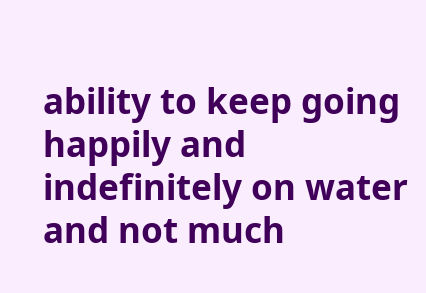ability to keep going happily and indefinitely on water and not much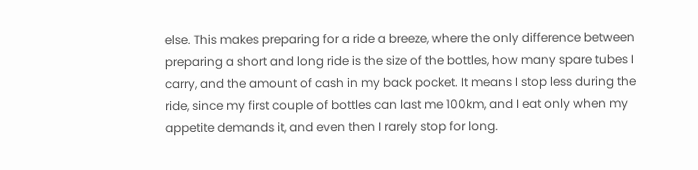else. This makes preparing for a ride a breeze, where the only difference between preparing a short and long ride is the size of the bottles, how many spare tubes I carry, and the amount of cash in my back pocket. It means I stop less during the ride, since my first couple of bottles can last me 100km, and I eat only when my appetite demands it, and even then I rarely stop for long.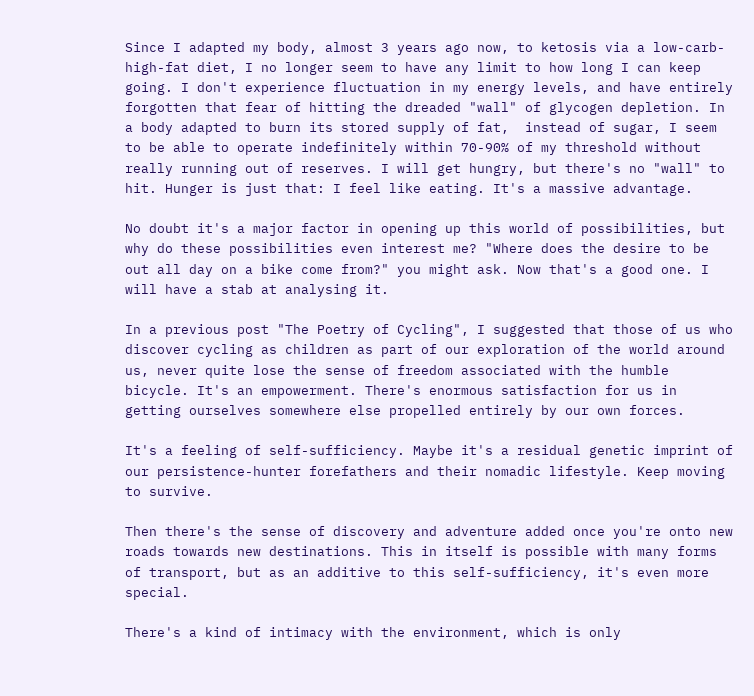Since I adapted my body, almost 3 years ago now, to ketosis via a low-carb-high-fat diet, I no longer seem to have any limit to how long I can keep going. I don't experience fluctuation in my energy levels, and have entirely forgotten that fear of hitting the dreaded "wall" of glycogen depletion. In a body adapted to burn its stored supply of fat,  instead of sugar, I seem to be able to operate indefinitely within 70-90% of my threshold without really running out of reserves. I will get hungry, but there's no "wall" to hit. Hunger is just that: I feel like eating. It's a massive advantage.

No doubt it's a major factor in opening up this world of possibilities, but why do these possibilities even interest me? "Where does the desire to be out all day on a bike come from?" you might ask. Now that's a good one. I will have a stab at analysing it.

In a previous post "The Poetry of Cycling", I suggested that those of us who discover cycling as children as part of our exploration of the world around us, never quite lose the sense of freedom associated with the humble bicycle. It's an empowerment. There's enormous satisfaction for us in getting ourselves somewhere else propelled entirely by our own forces.

It's a feeling of self-sufficiency. Maybe it's a residual genetic imprint of our persistence-hunter forefathers and their nomadic lifestyle. Keep moving to survive.

Then there's the sense of discovery and adventure added once you're onto new roads towards new destinations. This in itself is possible with many forms of transport, but as an additive to this self-sufficiency, it's even more special.

There's a kind of intimacy with the environment, which is only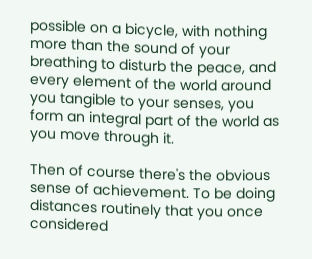possible on a bicycle, with nothing more than the sound of your breathing to disturb the peace, and every element of the world around you tangible to your senses, you form an integral part of the world as you move through it.

Then of course there's the obvious sense of achievement. To be doing distances routinely that you once considered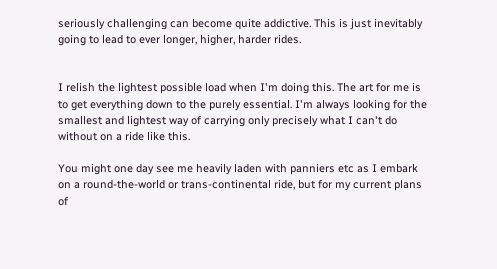seriously challenging can become quite addictive. This is just inevitably going to lead to ever longer, higher, harder rides.


I relish the lightest possible load when I'm doing this. The art for me is to get everything down to the purely essential. I'm always looking for the smallest and lightest way of carrying only precisely what I can't do without on a ride like this.

You might one day see me heavily laden with panniers etc as I embark on a round-the-world or trans-continental ride, but for my current plans of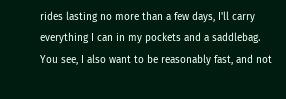rides lasting no more than a few days, I'll carry everything I can in my pockets and a saddlebag. You see, I also want to be reasonably fast, and not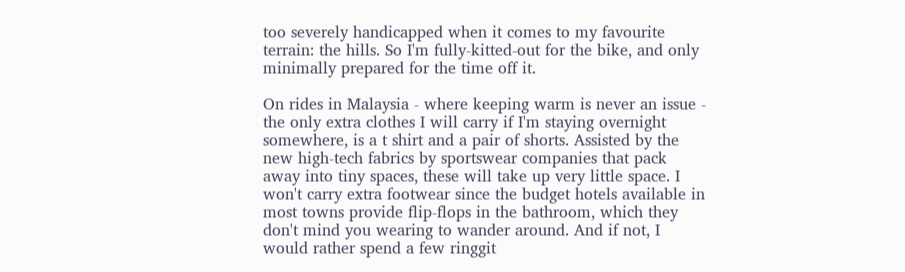too severely handicapped when it comes to my favourite terrain: the hills. So I'm fully-kitted-out for the bike, and only minimally prepared for the time off it.

On rides in Malaysia - where keeping warm is never an issue - the only extra clothes I will carry if I'm staying overnight somewhere, is a t shirt and a pair of shorts. Assisted by the new high-tech fabrics by sportswear companies that pack away into tiny spaces, these will take up very little space. I won't carry extra footwear since the budget hotels available in most towns provide flip-flops in the bathroom, which they don't mind you wearing to wander around. And if not, I would rather spend a few ringgit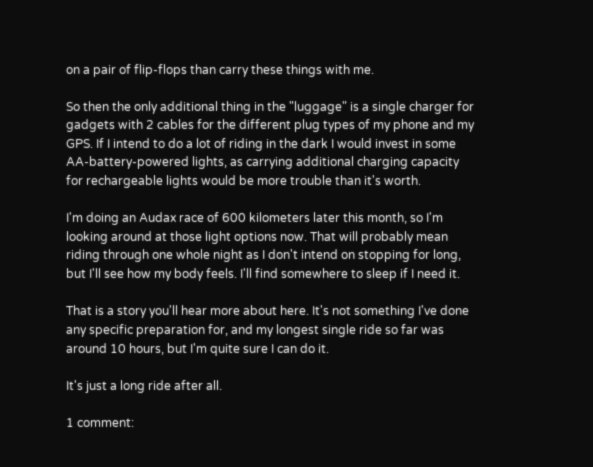on a pair of flip-flops than carry these things with me.

So then the only additional thing in the "luggage" is a single charger for gadgets with 2 cables for the different plug types of my phone and my GPS. If I intend to do a lot of riding in the dark I would invest in some AA-battery-powered lights, as carrying additional charging capacity for rechargeable lights would be more trouble than it's worth.

I'm doing an Audax race of 600 kilometers later this month, so I'm looking around at those light options now. That will probably mean riding through one whole night as I don't intend on stopping for long, but I'll see how my body feels. I'll find somewhere to sleep if I need it.

That is a story you'll hear more about here. It's not something I've done any specific preparation for, and my longest single ride so far was around 10 hours, but I'm quite sure I can do it.

It's just a long ride after all.

1 comment: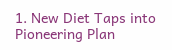1. New Diet Taps into Pioneering Plan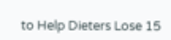to Help Dieters Lose 15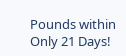Pounds within Only 21 Days!